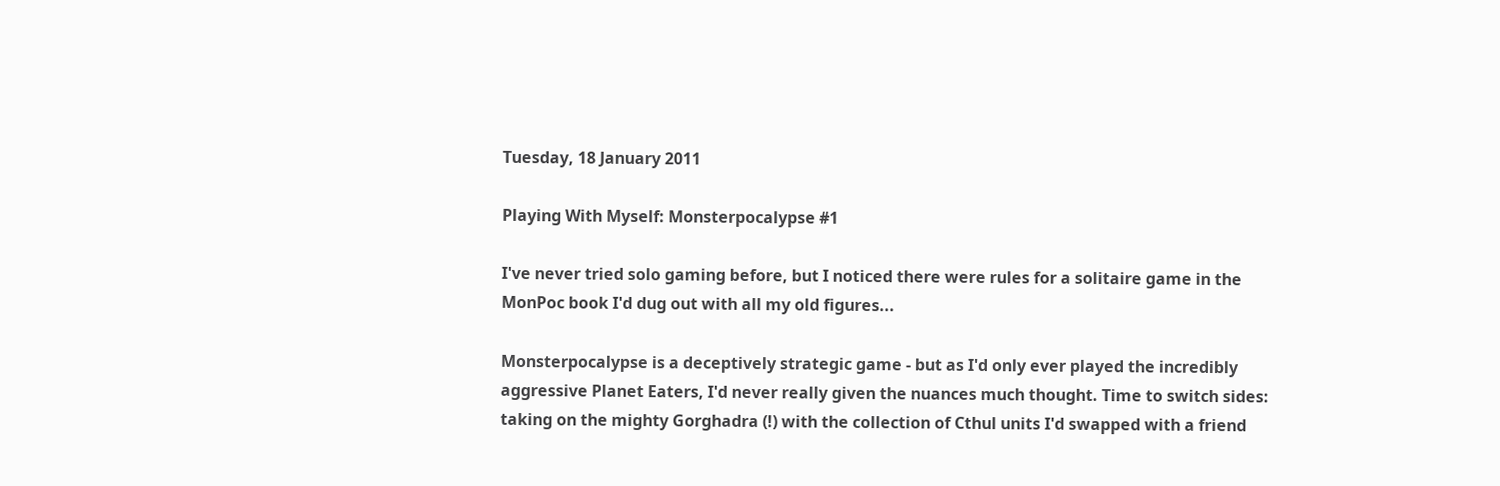Tuesday, 18 January 2011

Playing With Myself: Monsterpocalypse #1

I've never tried solo gaming before, but I noticed there were rules for a solitaire game in the MonPoc book I'd dug out with all my old figures...

Monsterpocalypse is a deceptively strategic game - but as I'd only ever played the incredibly aggressive Planet Eaters, I'd never really given the nuances much thought. Time to switch sides: taking on the mighty Gorghadra (!) with the collection of Cthul units I'd swapped with a friend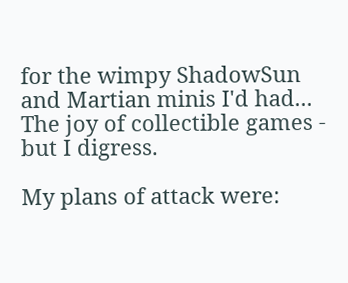for the wimpy ShadowSun and Martian minis I'd had... The joy of collectible games - but I digress.

My plans of attack were: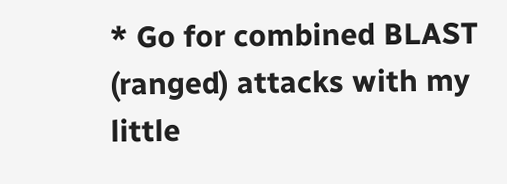* Go for combined BLAST (ranged) attacks with my little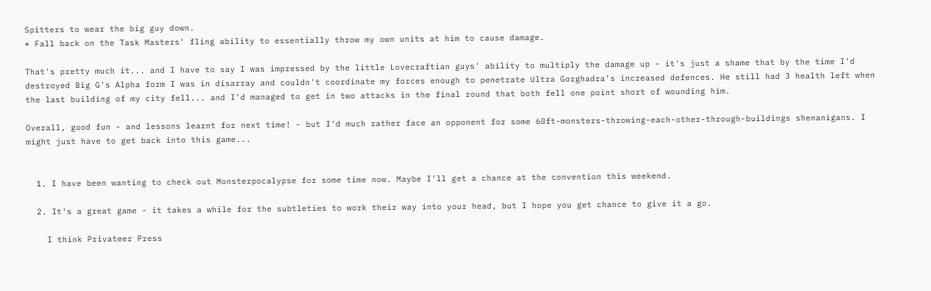Spitters to wear the big guy down.
* Fall back on the Task Masters' fling ability to essentially throw my own units at him to cause damage.

That's pretty much it... and I have to say I was impressed by the little Lovecraftian guys' ability to multiply the damage up - it's just a shame that by the time I'd destroyed Big G's Alpha form I was in disarray and couldn't coordinate my forces enough to penetrate Ultra Gorghadra's increased defences. He still had 3 health left when the last building of my city fell... and I'd managed to get in two attacks in the final round that both fell one point short of wounding him.

Overall, good fun - and lessons learnt for next time! - but I'd much rather face an opponent for some 60ft-monsters-throwing-each-other-through-buildings shenanigans. I might just have to get back into this game...


  1. I have been wanting to check out Monsterpocalypse for some time now. Maybe I'll get a chance at the convention this weekend.

  2. It's a great game - it takes a while for the subtleties to work their way into your head, but I hope you get chance to give it a go.

    I think Privateer Press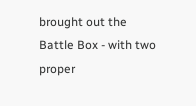brought out the Battle Box - with two proper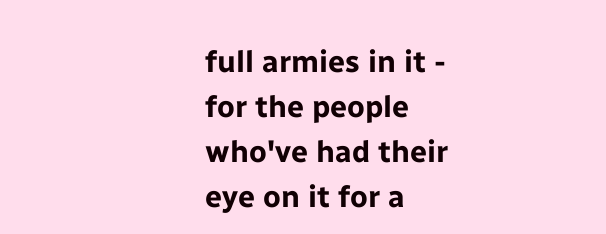full armies in it - for the people who've had their eye on it for a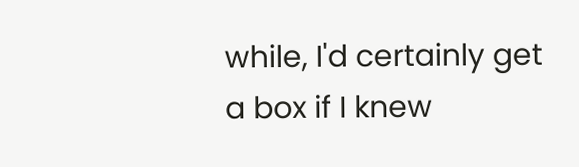while, I'd certainly get a box if I knew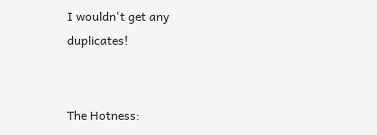I wouldn't get any duplicates!


The Hotness: